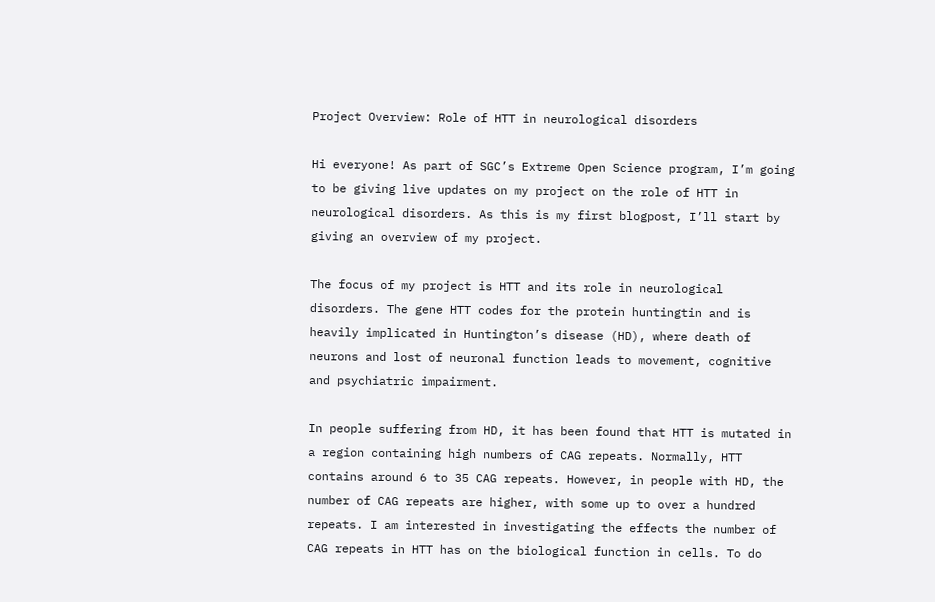Project Overview: Role of HTT in neurological disorders

Hi everyone! As part of SGC’s Extreme Open Science program, I’m going to be giving live updates on my project on the role of HTT in neurological disorders. As this is my first blogpost, I’ll start by giving an overview of my project.

The focus of my project is HTT and its role in neurological disorders. The gene HTT codes for the protein huntingtin and is heavily implicated in Huntington’s disease (HD), where death of neurons and lost of neuronal function leads to movement, cognitive and psychiatric impairment.

In people suffering from HD, it has been found that HTT is mutated in a region containing high numbers of CAG repeats. Normally, HTT contains around 6 to 35 CAG repeats. However, in people with HD, the number of CAG repeats are higher, with some up to over a hundred repeats. I am interested in investigating the effects the number of CAG repeats in HTT has on the biological function in cells. To do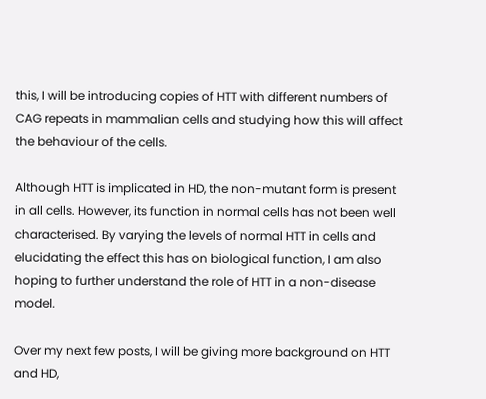this, I will be introducing copies of HTT with different numbers of CAG repeats in mammalian cells and studying how this will affect the behaviour of the cells.

Although HTT is implicated in HD, the non-mutant form is present in all cells. However, its function in normal cells has not been well characterised. By varying the levels of normal HTT in cells and elucidating the effect this has on biological function, I am also hoping to further understand the role of HTT in a non-disease model.

Over my next few posts, I will be giving more background on HTT and HD,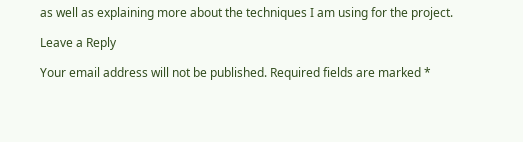as well as explaining more about the techniques I am using for the project.

Leave a Reply

Your email address will not be published. Required fields are marked *